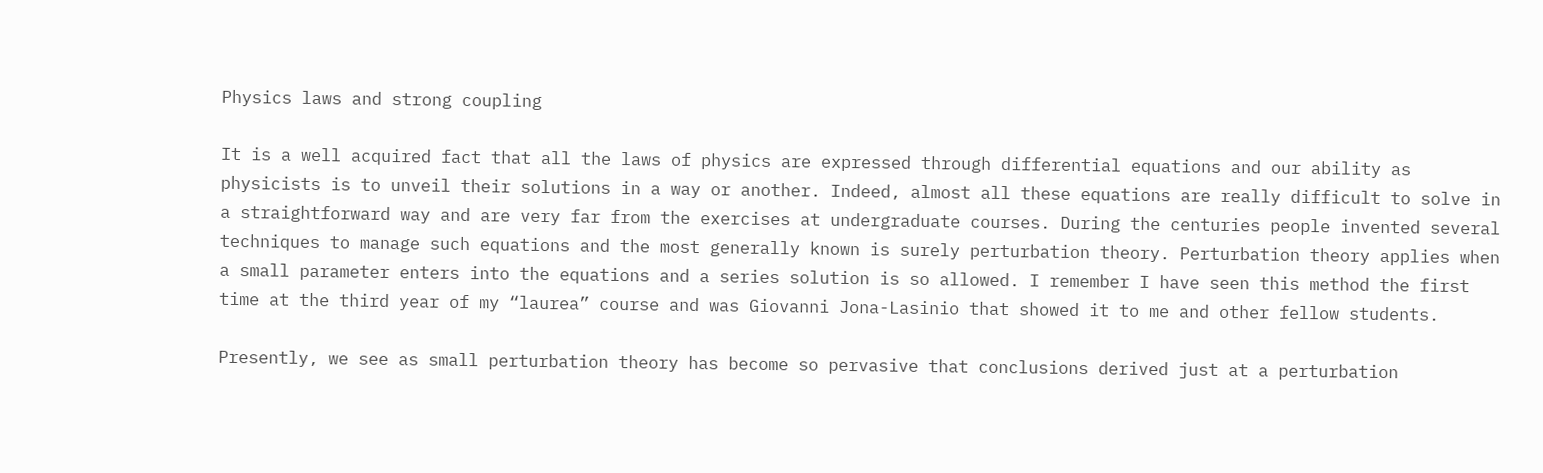Physics laws and strong coupling

It is a well acquired fact that all the laws of physics are expressed through differential equations and our ability as physicists is to unveil their solutions in a way or another. Indeed, almost all these equations are really difficult to solve in a straightforward way and are very far from the exercises at undergraduate courses. During the centuries people invented several techniques to manage such equations and the most generally known is surely perturbation theory. Perturbation theory applies when a small parameter enters into the equations and a series solution is so allowed. I remember I have seen this method the first time at the third year of my “laurea” course and was Giovanni Jona-Lasinio that showed it to me and other fellow students.

Presently, we see as small perturbation theory has become so pervasive that conclusions derived just at a perturbation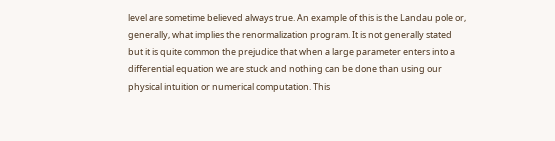level are sometime believed always true. An example of this is the Landau pole or, generally, what implies the renormalization program. It is not generally stated but it is quite common the prejudice that when a large parameter enters into a differential equation we are stuck and nothing can be done than using our physical intuition or numerical computation. This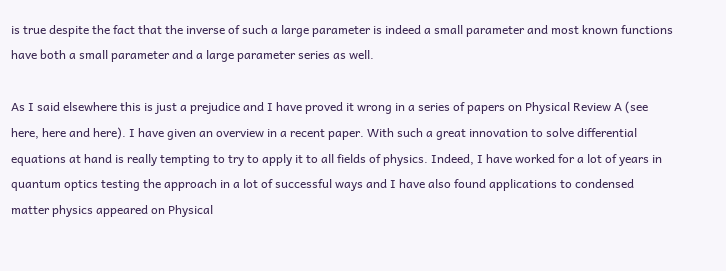is true despite the fact that the inverse of such a large parameter is indeed a small parameter and most known functions have both a small parameter and a large parameter series as well.

As I said elsewhere this is just a prejudice and I have proved it wrong in a series of papers on Physical Review A (see here, here and here). I have given an overview in a recent paper. With such a great innovation to solve differential equations at hand is really tempting to try to apply it to all fields of physics. Indeed, I have worked for a lot of years in quantum optics testing the approach in a lot of successful ways and I have also found applications to condensed matter physics appeared on Physical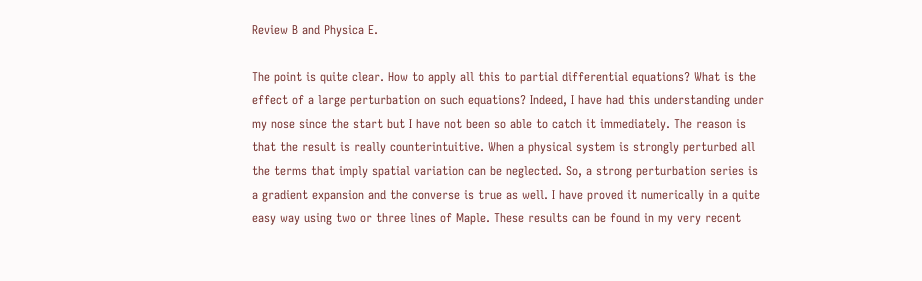Review B and Physica E.

The point is quite clear. How to apply all this to partial differential equations? What is the effect of a large perturbation on such equations? Indeed, I have had this understanding under my nose since the start but I have not been so able to catch it immediately. The reason is that the result is really counterintuitive. When a physical system is strongly perturbed all the terms that imply spatial variation can be neglected. So, a strong perturbation series is a gradient expansion and the converse is true as well. I have proved it numerically in a quite easy way using two or three lines of Maple. These results can be found in my very recent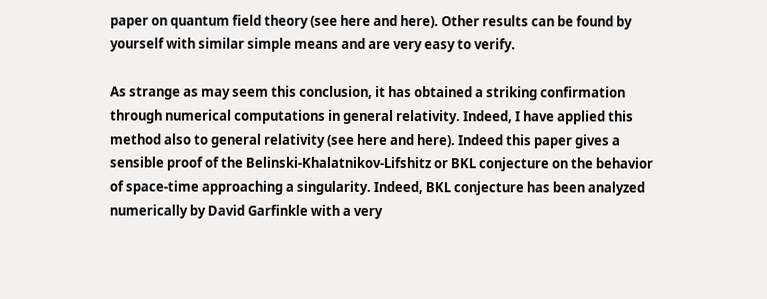paper on quantum field theory (see here and here). Other results can be found by yourself with similar simple means and are very easy to verify.

As strange as may seem this conclusion, it has obtained a striking confirmation through numerical computations in general relativity. Indeed, I have applied this method also to general relativity (see here and here). Indeed this paper gives a sensible proof of the Belinski-Khalatnikov-Lifshitz or BKL conjecture on the behavior of space-time approaching a singularity. Indeed, BKL conjecture has been analyzed numerically by David Garfinkle with a very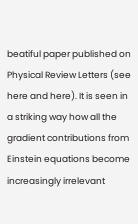beatiful paper published on Physical Review Letters (see here and here). It is seen in a striking way how all the gradient contributions from Einstein equations become increasingly irrelevant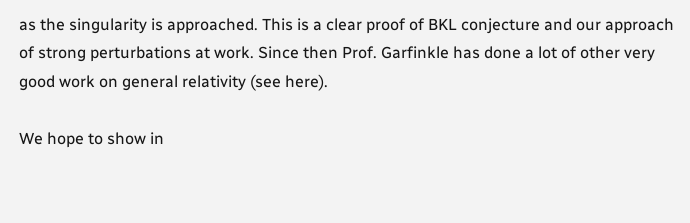as the singularity is approached. This is a clear proof of BKL conjecture and our approach of strong perturbations at work. Since then Prof. Garfinkle has done a lot of other very good work on general relativity (see here).

We hope to show in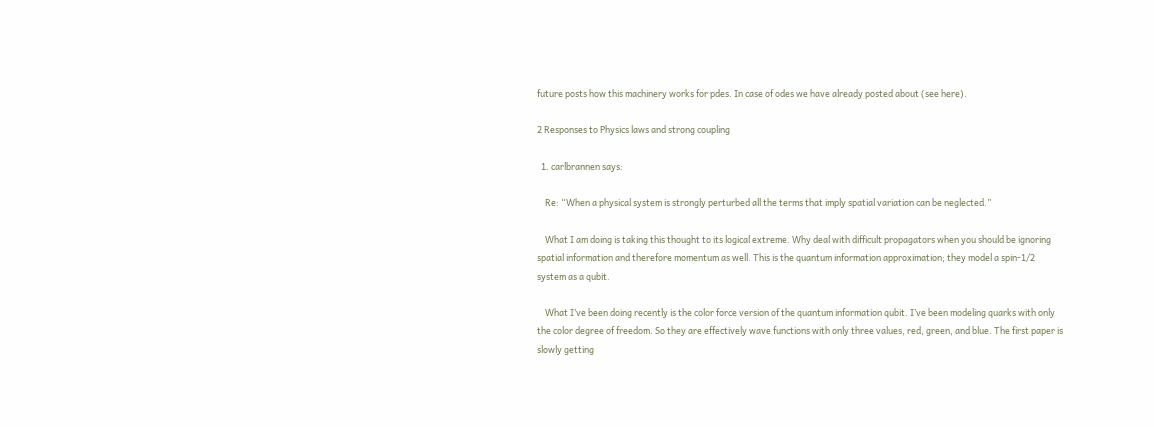future posts how this machinery works for pdes. In case of odes we have already posted about (see here).

2 Responses to Physics laws and strong coupling

  1. carlbrannen says:

    Re: “When a physical system is strongly perturbed all the terms that imply spatial variation can be neglected.”

    What I am doing is taking this thought to its logical extreme. Why deal with difficult propagators when you should be ignoring spatial information and therefore momentum as well. This is the quantum information approximation; they model a spin-1/2 system as a qubit.

    What I’ve been doing recently is the color force version of the quantum information qubit. I’ve been modeling quarks with only the color degree of freedom. So they are effectively wave functions with only three values, red, green, and blue. The first paper is slowly getting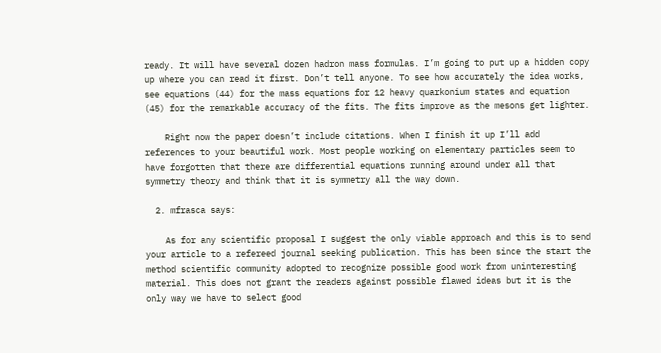ready. It will have several dozen hadron mass formulas. I’m going to put up a hidden copy up where you can read it first. Don’t tell anyone. To see how accurately the idea works, see equations (44) for the mass equations for 12 heavy quarkonium states and equation (45) for the remarkable accuracy of the fits. The fits improve as the mesons get lighter.

    Right now the paper doesn’t include citations. When I finish it up I’ll add references to your beautiful work. Most people working on elementary particles seem to have forgotten that there are differential equations running around under all that symmetry theory and think that it is symmetry all the way down.

  2. mfrasca says:

    As for any scientific proposal I suggest the only viable approach and this is to send your article to a refereed journal seeking publication. This has been since the start the method scientific community adopted to recognize possible good work from uninteresting material. This does not grant the readers against possible flawed ideas but it is the only way we have to select good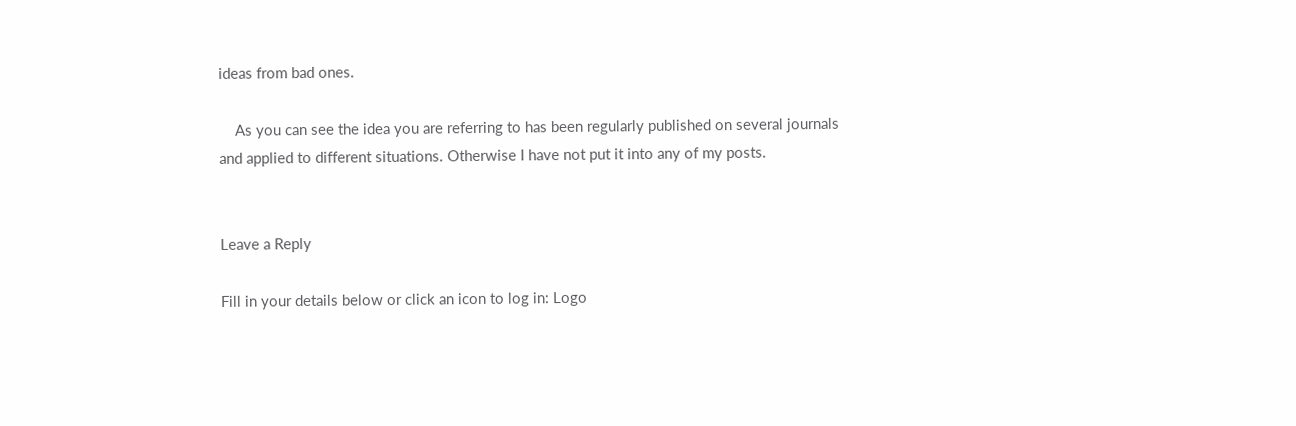ideas from bad ones.

    As you can see the idea you are referring to has been regularly published on several journals and applied to different situations. Otherwise I have not put it into any of my posts.


Leave a Reply

Fill in your details below or click an icon to log in: Logo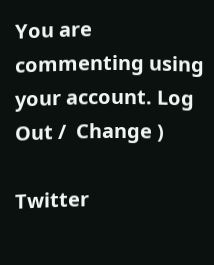You are commenting using your account. Log Out /  Change )

Twitter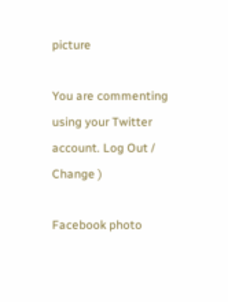picture

You are commenting using your Twitter account. Log Out /  Change )

Facebook photo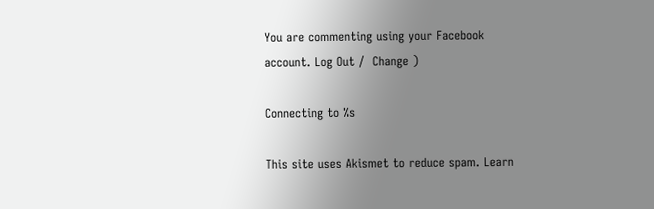You are commenting using your Facebook account. Log Out /  Change )

Connecting to %s

This site uses Akismet to reduce spam. Learn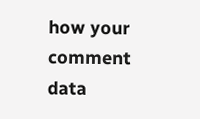how your comment data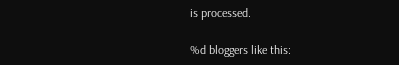is processed.

%d bloggers like this: